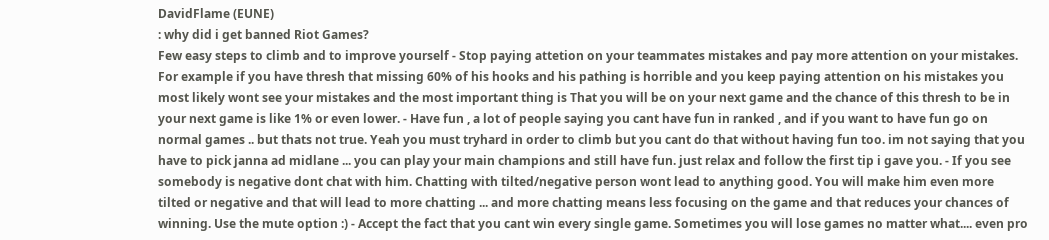DavidFlame (EUNE)
: why did i get banned Riot Games?
Few easy steps to climb and to improve yourself - Stop paying attetion on your teammates mistakes and pay more attention on your mistakes. For example if you have thresh that missing 60% of his hooks and his pathing is horrible and you keep paying attention on his mistakes you most likely wont see your mistakes and the most important thing is That you will be on your next game and the chance of this thresh to be in your next game is like 1% or even lower. - Have fun , a lot of people saying you cant have fun in ranked , and if you want to have fun go on normal games .. but thats not true. Yeah you must tryhard in order to climb but you cant do that without having fun too. im not saying that you have to pick janna ad midlane ... you can play your main champions and still have fun. just relax and follow the first tip i gave you. - If you see somebody is negative dont chat with him. Chatting with tilted/negative person wont lead to anything good. You will make him even more tilted or negative and that will lead to more chatting ... and more chatting means less focusing on the game and that reduces your chances of winning. Use the mute option :) - Accept the fact that you cant win every single game. Sometimes you will lose games no matter what.... even pro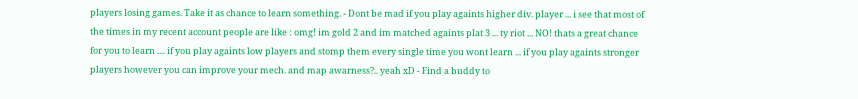players losing games. Take it as chance to learn something. - Dont be mad if you play againts higher div. player ... i see that most of the times in my recent account people are like : omg! im gold 2 and im matched againts plat 3 ... ty riot ... NO! thats a great chance for you to learn .... if you play againts low players and stomp them every single time you wont learn ... if you play againts stronger players however you can improve your mech. and map awarness?.. yeah xD - Find a buddy to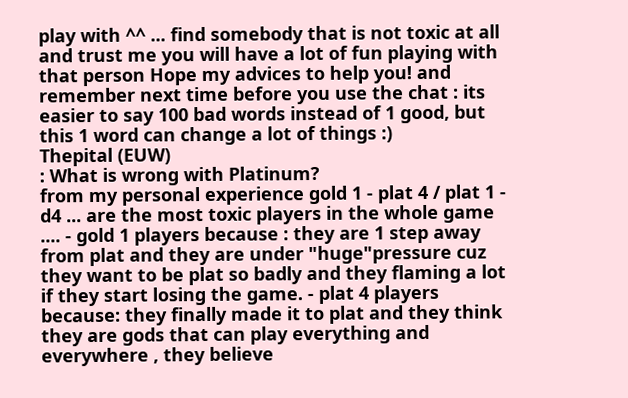play with ^^ ... find somebody that is not toxic at all and trust me you will have a lot of fun playing with that person Hope my advices to help you! and remember next time before you use the chat : its easier to say 100 bad words instead of 1 good, but this 1 word can change a lot of things :)
Thepital (EUW)
: What is wrong with Platinum?
from my personal experience gold 1 - plat 4 / plat 1 - d4 ... are the most toxic players in the whole game .... - gold 1 players because : they are 1 step away from plat and they are under "huge"pressure cuz they want to be plat so badly and they flaming a lot if they start losing the game. - plat 4 players because: they finally made it to plat and they think they are gods that can play everything and everywhere , they believe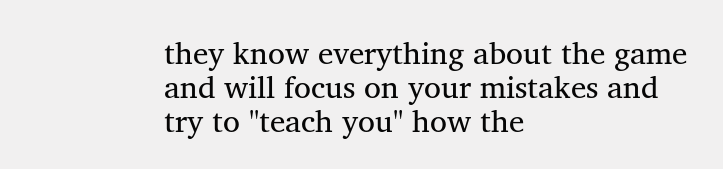they know everything about the game and will focus on your mistakes and try to "teach you" how the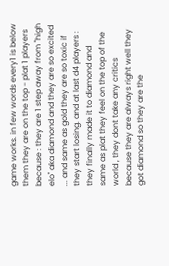game works. in few words every1 is below them they are on the top - plat 1 players because : they are 1 step away from "high elo" aka diamond and they are so excited ... and same as gold they are so toxic if they start losing. and at last d4 players : they finally made it to diamond and same as plat they feel on the top of the world , they dont take any critics because they are always right well they got diamond so they are the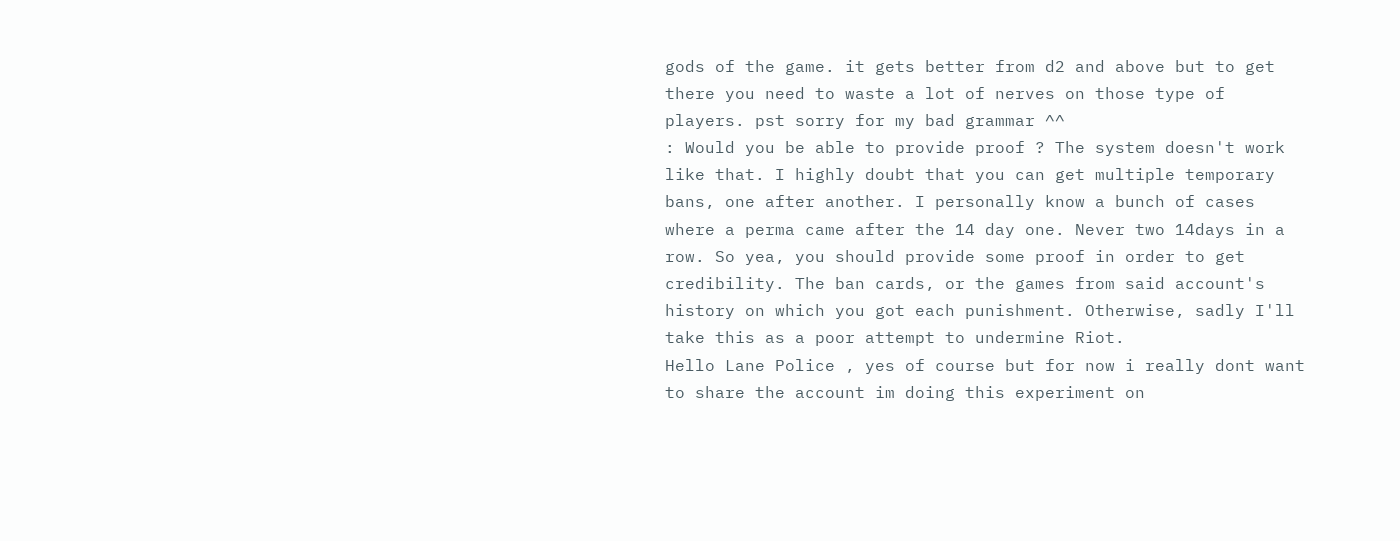gods of the game. it gets better from d2 and above but to get there you need to waste a lot of nerves on those type of players. pst sorry for my bad grammar ^^
: Would you be able to provide proof ? The system doesn't work like that. I highly doubt that you can get multiple temporary bans, one after another. I personally know a bunch of cases where a perma came after the 14 day one. Never two 14days in a row. So yea, you should provide some proof in order to get credibility. The ban cards, or the games from said account's history on which you got each punishment. Otherwise, sadly I'll take this as a poor attempt to undermine Riot.
Hello Lane Police , yes of course but for now i really dont want to share the account im doing this experiment on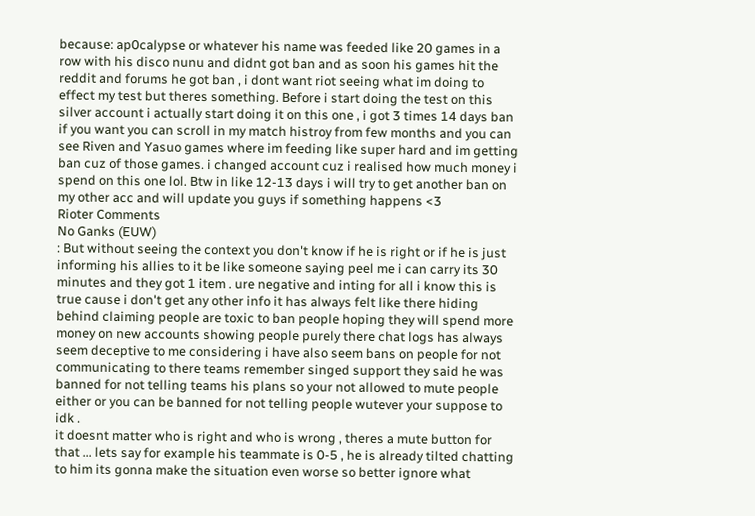because: ap0calypse or whatever his name was feeded like 20 games in a row with his disco nunu and didnt got ban and as soon his games hit the reddit and forums he got ban , i dont want riot seeing what im doing to effect my test but theres something. Before i start doing the test on this silver account i actually start doing it on this one , i got 3 times 14 days ban if you want you can scroll in my match histroy from few months and you can see Riven and Yasuo games where im feeding like super hard and im getting ban cuz of those games. i changed account cuz i realised how much money i spend on this one lol. Btw in like 12-13 days i will try to get another ban on my other acc and will update you guys if something happens <3
Rioter Comments
No Ganks (EUW)
: But without seeing the context you don't know if he is right or if he is just informing his allies to it be like someone saying peel me i can carry its 30 minutes and they got 1 item . ure negative and inting for all i know this is true cause i don't get any other info it has always felt like there hiding behind claiming people are toxic to ban people hoping they will spend more money on new accounts showing people purely there chat logs has always seem deceptive to me considering i have also seem bans on people for not communicating to there teams remember singed support they said he was banned for not telling teams his plans so your not allowed to mute people either or you can be banned for not telling people wutever your suppose to idk .
it doesnt matter who is right and who is wrong , theres a mute button for that ... lets say for example his teammate is 0-5 , he is already tilted chatting to him its gonna make the situation even worse so better ignore what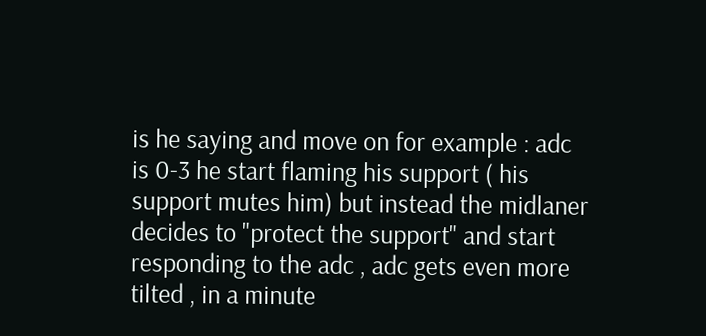is he saying and move on for example : adc is 0-3 he start flaming his support ( his support mutes him) but instead the midlaner decides to "protect the support" and start responding to the adc , adc gets even more tilted , in a minute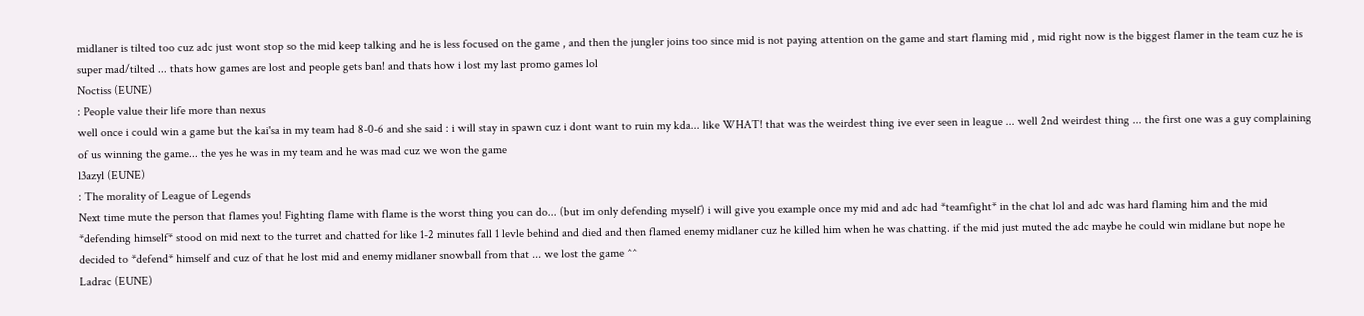midlaner is tilted too cuz adc just wont stop so the mid keep talking and he is less focused on the game , and then the jungler joins too since mid is not paying attention on the game and start flaming mid , mid right now is the biggest flamer in the team cuz he is super mad/tilted ... thats how games are lost and people gets ban! and thats how i lost my last promo games lol
Noctiss (EUNE)
: People value their life more than nexus
well once i could win a game but the kai'sa in my team had 8-0-6 and she said : i will stay in spawn cuz i dont want to ruin my kda... like WHAT! that was the weirdest thing ive ever seen in league ... well 2nd weirdest thing ... the first one was a guy complaining of us winning the game... the yes he was in my team and he was mad cuz we won the game
l3azyl (EUNE)
: The morality of League of Legends
Next time mute the person that flames you! Fighting flame with flame is the worst thing you can do... (but im only defending myself) i will give you example once my mid and adc had *teamfight* in the chat lol and adc was hard flaming him and the mid *defending himself* stood on mid next to the turret and chatted for like 1-2 minutes fall 1 levle behind and died and then flamed enemy midlaner cuz he killed him when he was chatting. if the mid just muted the adc maybe he could win midlane but nope he decided to *defend* himself and cuz of that he lost mid and enemy midlaner snowball from that ... we lost the game ^^
Ladrac (EUNE)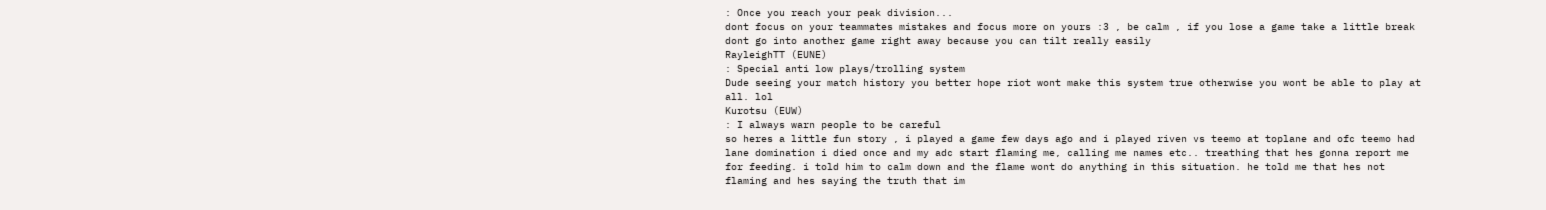: Once you reach your peak division...
dont focus on your teammates mistakes and focus more on yours :3 , be calm , if you lose a game take a little break dont go into another game right away because you can tilt really easily
RayleighTT (EUNE)
: Special anti low plays/trolling system
Dude seeing your match history you better hope riot wont make this system true otherwise you wont be able to play at all. lol
Kurotsu (EUW)
: I always warn people to be careful
so heres a little fun story , i played a game few days ago and i played riven vs teemo at toplane and ofc teemo had lane domination i died once and my adc start flaming me, calling me names etc.. treathing that hes gonna report me for feeding. i told him to calm down and the flame wont do anything in this situation. he told me that hes not flaming and hes saying the truth that im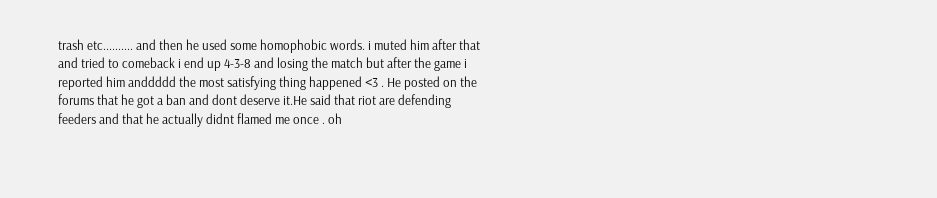trash etc.......... and then he used some homophobic words. i muted him after that and tried to comeback i end up 4-3-8 and losing the match but after the game i reported him anddddd the most satisfying thing happened <3 . He posted on the forums that he got a ban and dont deserve it.He said that riot are defending feeders and that he actually didnt flamed me once . oh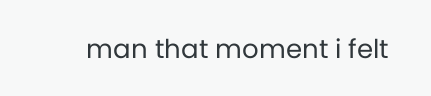man that moment i felt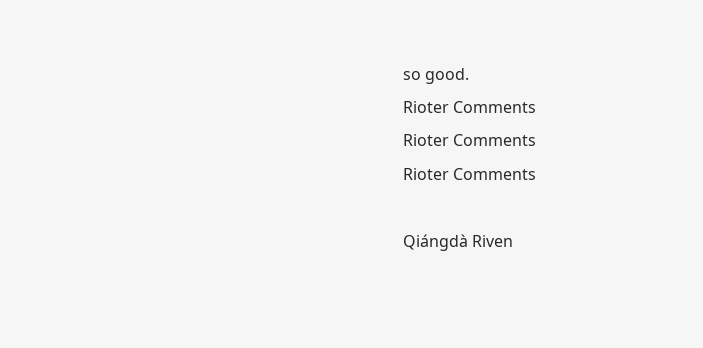so good.
Rioter Comments
Rioter Comments
Rioter Comments

Qiángdà Riven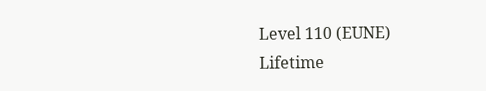Level 110 (EUNE)
Lifetime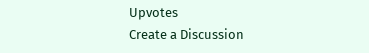Upvotes
Create a Discussion